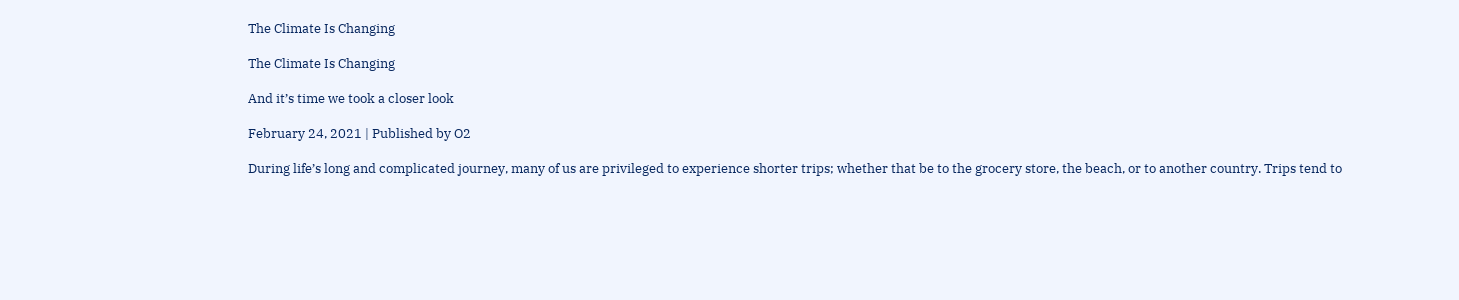The Climate Is Changing

The Climate Is Changing

And it’s time we took a closer look

February 24, 2021 | Published by O2

During life’s long and complicated journey, many of us are privileged to experience shorter trips; whether that be to the grocery store, the beach, or to another country. Trips tend to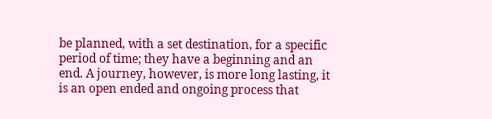be planned, with a set destination, for a specific period of time; they have a beginning and an end. A journey, however, is more long lasting, it is an open ended and ongoing process that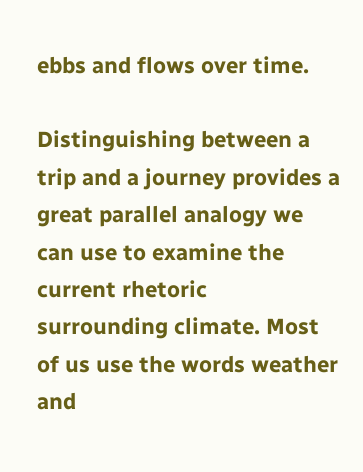ebbs and flows over time.

Distinguishing between a trip and a journey provides a great parallel analogy we can use to examine the current rhetoric surrounding climate. Most of us use the words weather and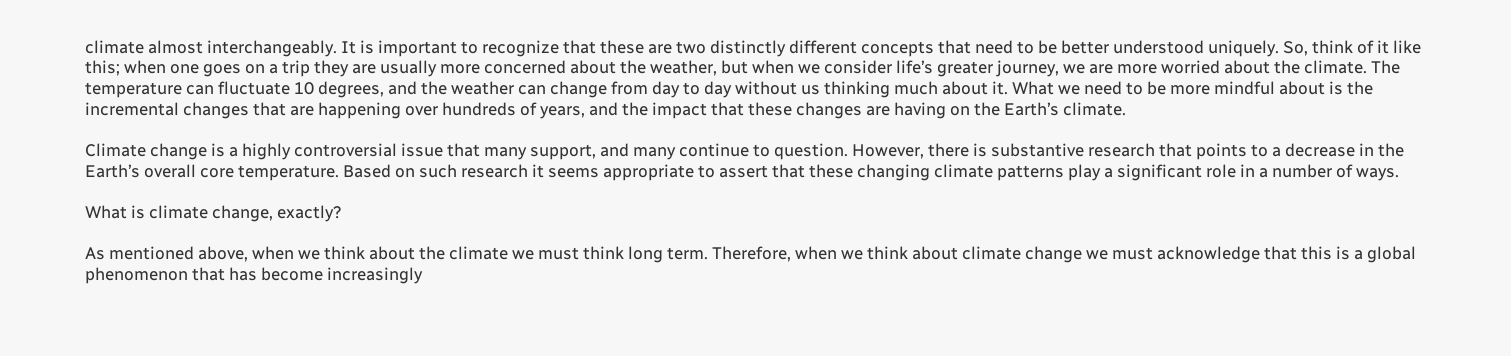climate almost interchangeably. It is important to recognize that these are two distinctly different concepts that need to be better understood uniquely. So, think of it like this; when one goes on a trip they are usually more concerned about the weather, but when we consider life’s greater journey, we are more worried about the climate. The temperature can fluctuate 10 degrees, and the weather can change from day to day without us thinking much about it. What we need to be more mindful about is the incremental changes that are happening over hundreds of years, and the impact that these changes are having on the Earth’s climate.

Climate change is a highly controversial issue that many support, and many continue to question. However, there is substantive research that points to a decrease in the Earth’s overall core temperature. Based on such research it seems appropriate to assert that these changing climate patterns play a significant role in a number of ways.

What is climate change, exactly?

As mentioned above, when we think about the climate we must think long term. Therefore, when we think about climate change we must acknowledge that this is a global phenomenon that has become increasingly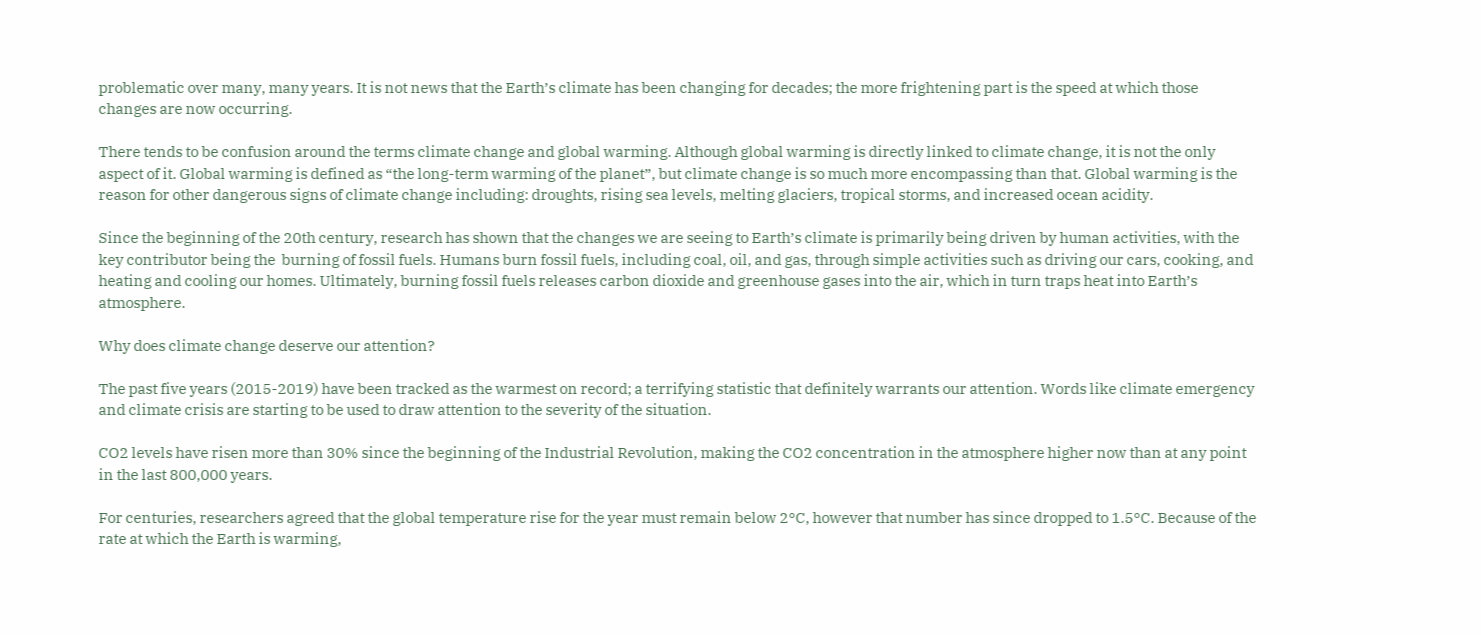problematic over many, many years. It is not news that the Earth’s climate has been changing for decades; the more frightening part is the speed at which those changes are now occurring.

There tends to be confusion around the terms climate change and global warming. Although global warming is directly linked to climate change, it is not the only aspect of it. Global warming is defined as “the long-term warming of the planet”, but climate change is so much more encompassing than that. Global warming is the reason for other dangerous signs of climate change including: droughts, rising sea levels, melting glaciers, tropical storms, and increased ocean acidity.

Since the beginning of the 20th century, research has shown that the changes we are seeing to Earth’s climate is primarily being driven by human activities, with the key contributor being the  burning of fossil fuels. Humans burn fossil fuels, including coal, oil, and gas, through simple activities such as driving our cars, cooking, and heating and cooling our homes. Ultimately, burning fossil fuels releases carbon dioxide and greenhouse gases into the air, which in turn traps heat into Earth’s atmosphere.

Why does climate change deserve our attention?

The past five years (2015-2019) have been tracked as the warmest on record; a terrifying statistic that definitely warrants our attention. Words like climate emergency and climate crisis are starting to be used to draw attention to the severity of the situation.

CO2 levels have risen more than 30% since the beginning of the Industrial Revolution, making the CO2 concentration in the atmosphere higher now than at any point in the last 800,000 years.

For centuries, researchers agreed that the global temperature rise for the year must remain below 2°C, however that number has since dropped to 1.5°C. Because of the rate at which the Earth is warming,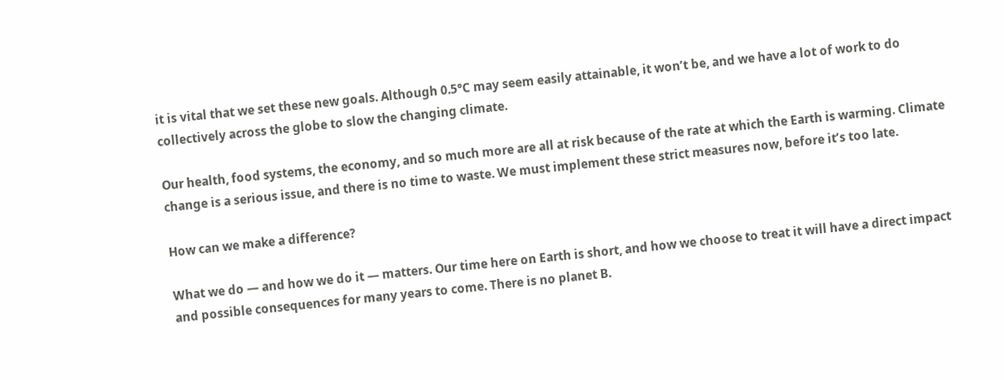it is vital that we set these new goals. Although 0.5°C may seem easily attainable, it won’t be, and we have a lot of work to do collectively across the globe to slow the changing climate.

Our health, food systems, the economy, and so much more are all at risk because of the rate at which the Earth is warming. Climate change is a serious issue, and there is no time to waste. We must implement these strict measures now, before it’s too late.

How can we make a difference?

What we do — and how we do it — matters. Our time here on Earth is short, and how we choose to treat it will have a direct impact and possible consequences for many years to come. There is no planet B.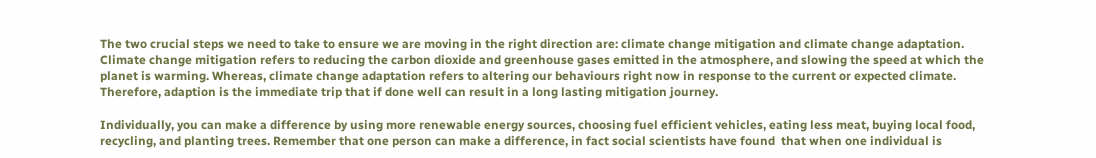The two crucial steps we need to take to ensure we are moving in the right direction are: climate change mitigation and climate change adaptation. Climate change mitigation refers to reducing the carbon dioxide and greenhouse gases emitted in the atmosphere, and slowing the speed at which the planet is warming. Whereas, climate change adaptation refers to altering our behaviours right now in response to the current or expected climate. Therefore, adaption is the immediate trip that if done well can result in a long lasting mitigation journey.

Individually, you can make a difference by using more renewable energy sources, choosing fuel efficient vehicles, eating less meat, buying local food, recycling, and planting trees. Remember that one person can make a difference, in fact social scientists have found  that when one individual is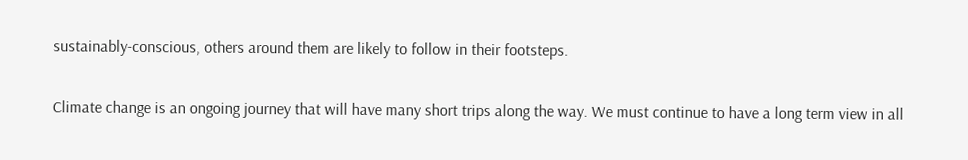sustainably-conscious, others around them are likely to follow in their footsteps.

Climate change is an ongoing journey that will have many short trips along the way. We must continue to have a long term view in all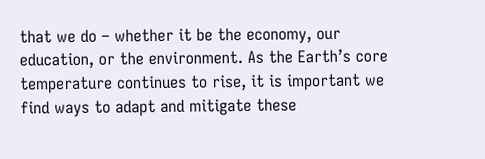that we do – whether it be the economy, our education, or the environment. As the Earth’s core temperature continues to rise, it is important we find ways to adapt and mitigate these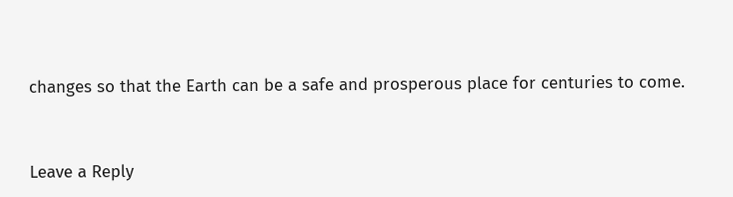changes so that the Earth can be a safe and prosperous place for centuries to come.


Leave a Reply